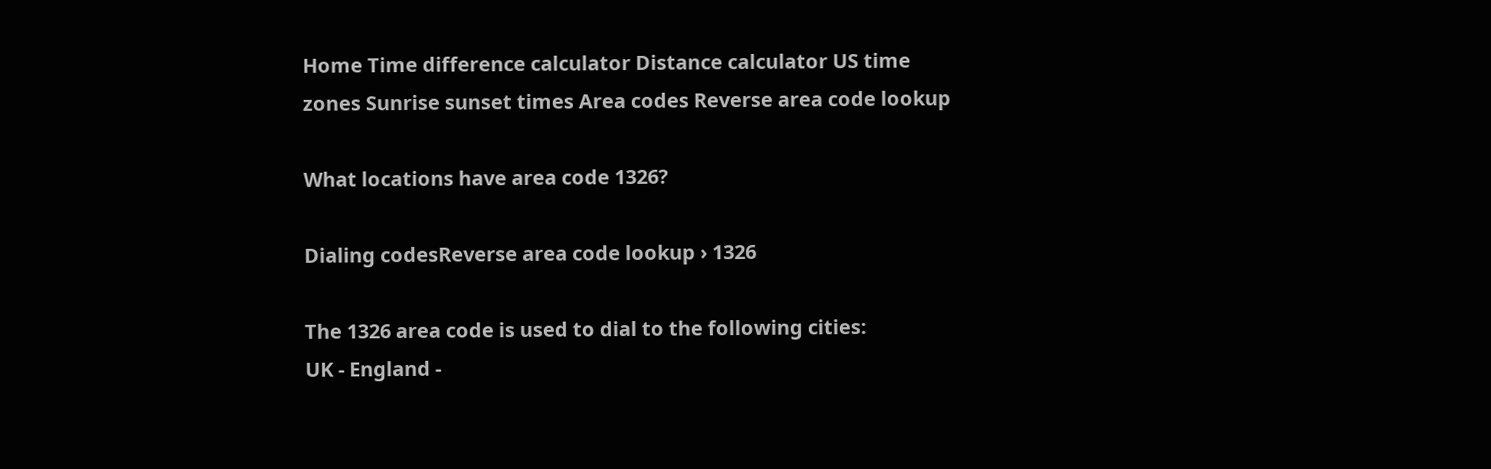Home Time difference calculator Distance calculator US time zones Sunrise sunset times Area codes Reverse area code lookup

What locations have area code 1326?

Dialing codesReverse area code lookup › 1326

The 1326 area code is used to dial to the following cities:
UK - England -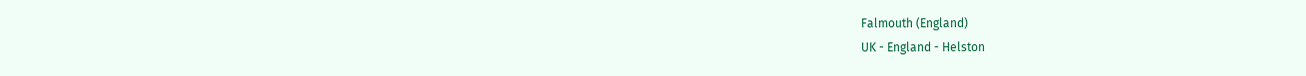Falmouth (England)
UK - England - Helston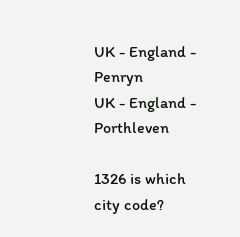UK - England - Penryn
UK - England - Porthleven

1326 is which city code?